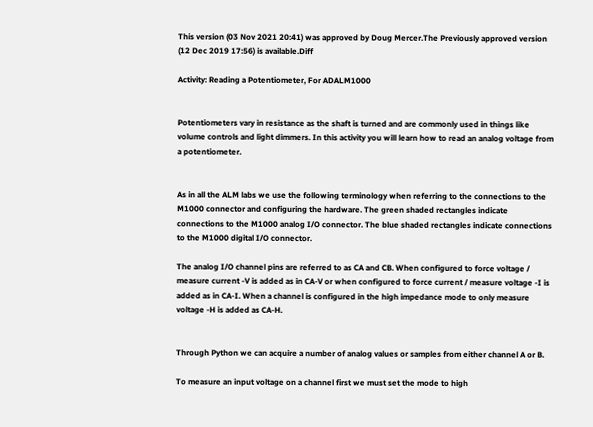This version (03 Nov 2021 20:41) was approved by Doug Mercer.The Previously approved version (12 Dec 2019 17:56) is available.Diff

Activity: Reading a Potentiometer, For ADALM1000


Potentiometers vary in resistance as the shaft is turned and are commonly used in things like volume controls and light dimmers. In this activity you will learn how to read an analog voltage from a potentiometer.


As in all the ALM labs we use the following terminology when referring to the connections to the M1000 connector and configuring the hardware. The green shaded rectangles indicate connections to the M1000 analog I/O connector. The blue shaded rectangles indicate connections to the M1000 digital I/O connector.

The analog I/O channel pins are referred to as CA and CB. When configured to force voltage / measure current -V is added as in CA-V or when configured to force current / measure voltage -I is added as in CA-I. When a channel is configured in the high impedance mode to only measure voltage -H is added as CA-H.


Through Python we can acquire a number of analog values or samples from either channel A or B.

To measure an input voltage on a channel first we must set the mode to high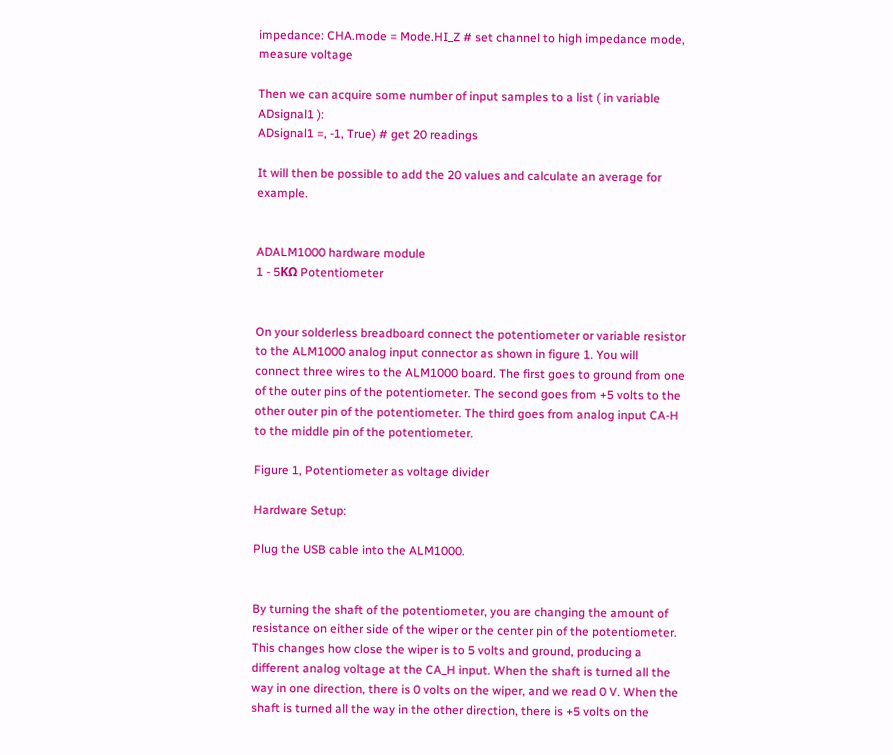impedance: CHA.mode = Mode.HI_Z # set channel to high impedance mode, measure voltage

Then we can acquire some number of input samples to a list ( in variable ADsignal1 ):
ADsignal1 =, -1, True) # get 20 readings

It will then be possible to add the 20 values and calculate an average for example.


ADALM1000 hardware module
1 - 5KΩ Potentiometer


On your solderless breadboard connect the potentiometer or variable resistor to the ALM1000 analog input connector as shown in figure 1. You will connect three wires to the ALM1000 board. The first goes to ground from one of the outer pins of the potentiometer. The second goes from +5 volts to the other outer pin of the potentiometer. The third goes from analog input CA-H to the middle pin of the potentiometer.

Figure 1, Potentiometer as voltage divider

Hardware Setup:

Plug the USB cable into the ALM1000.


By turning the shaft of the potentiometer, you are changing the amount of resistance on either side of the wiper or the center pin of the potentiometer. This changes how close the wiper is to 5 volts and ground, producing a different analog voltage at the CA_H input. When the shaft is turned all the way in one direction, there is 0 volts on the wiper, and we read 0 V. When the shaft is turned all the way in the other direction, there is +5 volts on the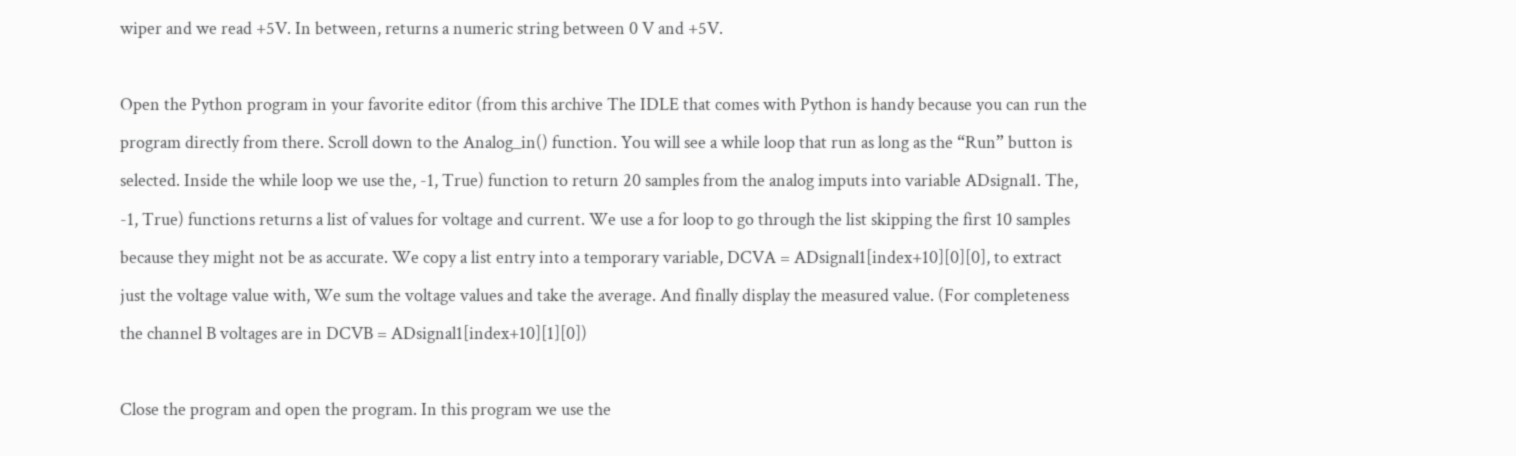wiper and we read +5V. In between, returns a numeric string between 0 V and +5V.

Open the Python program in your favorite editor (from this archive The IDLE that comes with Python is handy because you can run the program directly from there. Scroll down to the Analog_in() function. You will see a while loop that run as long as the “Run” button is selected. Inside the while loop we use the, -1, True) function to return 20 samples from the analog imputs into variable ADsignal1. The, -1, True) functions returns a list of values for voltage and current. We use a for loop to go through the list skipping the first 10 samples because they might not be as accurate. We copy a list entry into a temporary variable, DCVA = ADsignal1[index+10][0][0], to extract just the voltage value with, We sum the voltage values and take the average. And finally display the measured value. (For completeness the channel B voltages are in DCVB = ADsignal1[index+10][1][0])

Close the program and open the program. In this program we use the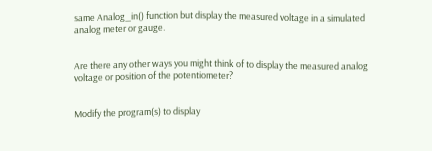same Analog_in() function but display the measured voltage in a simulated analog meter or gauge.


Are there any other ways you might think of to display the measured analog voltage or position of the potentiometer?


Modify the program(s) to display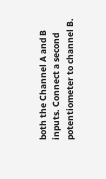both the Channel A and B inputs. Connect a second potentiometer to channel B.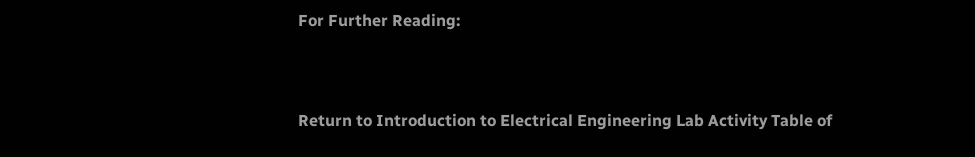For Further Reading:


Return to Introduction to Electrical Engineering Lab Activity Table of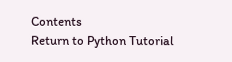Contents
Return to Python Tutorial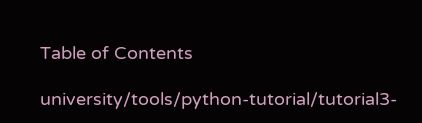Table of Contents

university/tools/python-tutorial/tutorial3-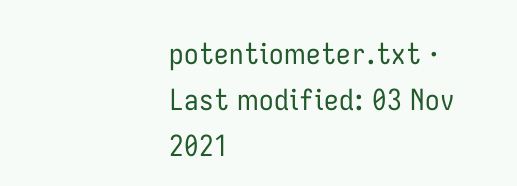potentiometer.txt · Last modified: 03 Nov 2021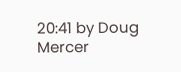20:41 by Doug Mercer